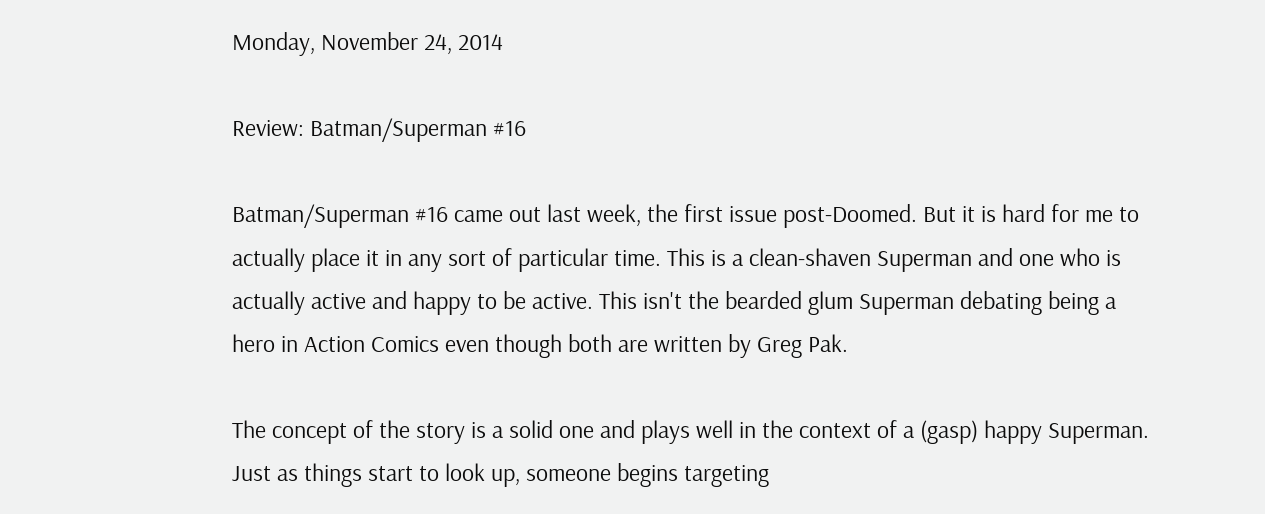Monday, November 24, 2014

Review: Batman/Superman #16

Batman/Superman #16 came out last week, the first issue post-Doomed. But it is hard for me to actually place it in any sort of particular time. This is a clean-shaven Superman and one who is actually active and happy to be active. This isn't the bearded glum Superman debating being a hero in Action Comics even though both are written by Greg Pak.

The concept of the story is a solid one and plays well in the context of a (gasp) happy Superman. Just as things start to look up, someone begins targeting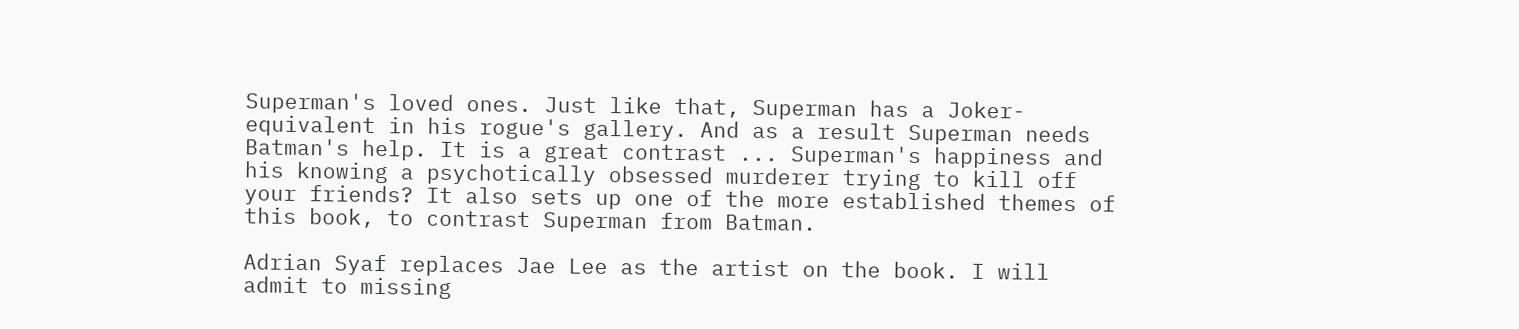Superman's loved ones. Just like that, Superman has a Joker-equivalent in his rogue's gallery. And as a result Superman needs Batman's help. It is a great contrast ... Superman's happiness and his knowing a psychotically obsessed murderer trying to kill off your friends? It also sets up one of the more established themes of this book, to contrast Superman from Batman.

Adrian Syaf replaces Jae Lee as the artist on the book. I will admit to missing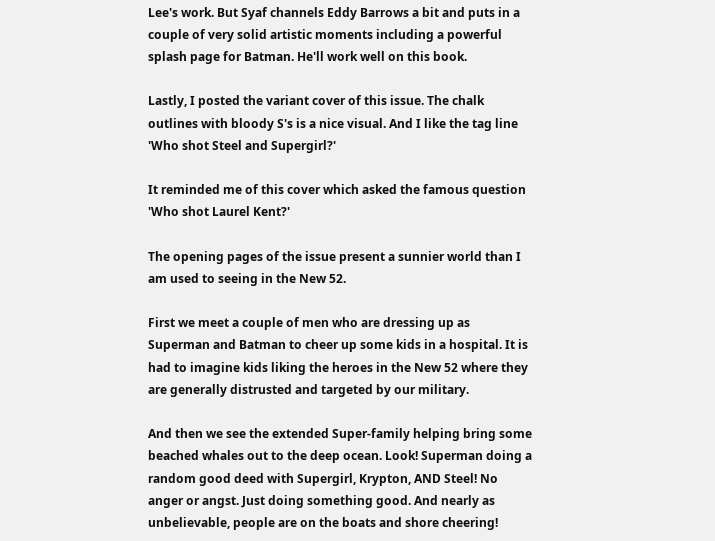Lee's work. But Syaf channels Eddy Barrows a bit and puts in a couple of very solid artistic moments including a powerful splash page for Batman. He'll work well on this book.

Lastly, I posted the variant cover of this issue. The chalk outlines with bloody S's is a nice visual. And I like the tag line 'Who shot Steel and Supergirl?'

It reminded me of this cover which asked the famous question 'Who shot Laurel Kent?'

The opening pages of the issue present a sunnier world than I am used to seeing in the New 52.

First we meet a couple of men who are dressing up as Superman and Batman to cheer up some kids in a hospital. It is had to imagine kids liking the heroes in the New 52 where they are generally distrusted and targeted by our military.

And then we see the extended Super-family helping bring some beached whales out to the deep ocean. Look! Superman doing a random good deed with Supergirl, Krypton, AND Steel! No anger or angst. Just doing something good. And nearly as unbelievable, people are on the boats and shore cheering!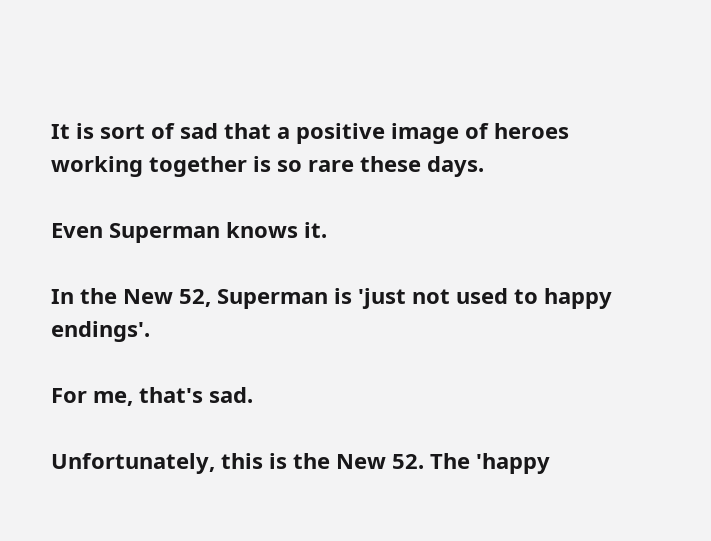It is sort of sad that a positive image of heroes working together is so rare these days.

Even Superman knows it.

In the New 52, Superman is 'just not used to happy endings'.

For me, that's sad.

Unfortunately, this is the New 52. The 'happy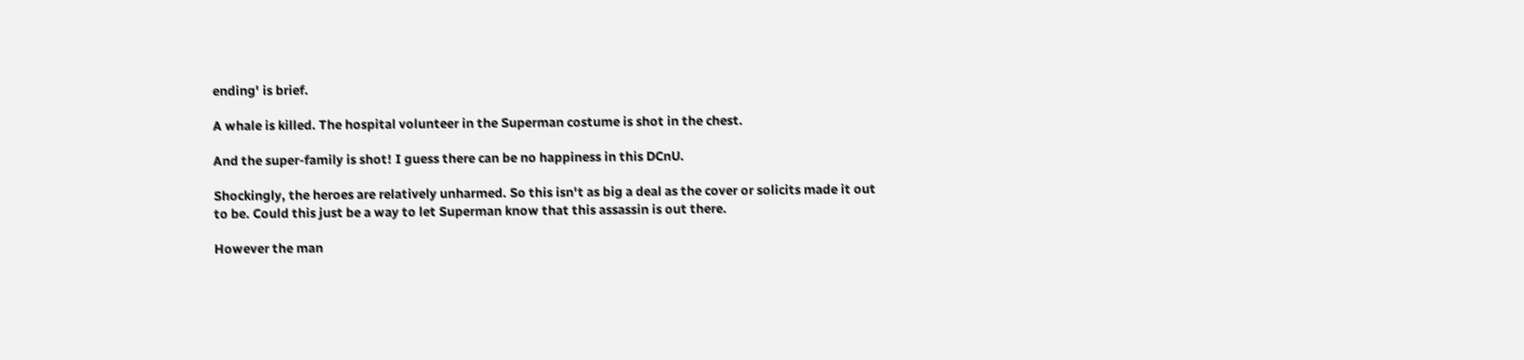ending' is brief.

A whale is killed. The hospital volunteer in the Superman costume is shot in the chest.

And the super-family is shot! I guess there can be no happiness in this DCnU.

Shockingly, the heroes are relatively unharmed. So this isn't as big a deal as the cover or solicits made it out to be. Could this just be a way to let Superman know that this assassin is out there.

However the man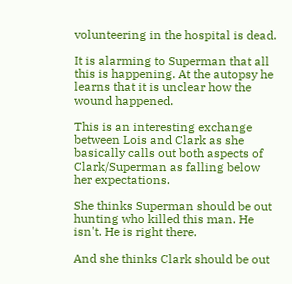volunteering in the hospital is dead.

It is alarming to Superman that all this is happening. At the autopsy he learns that it is unclear how the wound happened.

This is an interesting exchange between Lois and Clark as she basically calls out both aspects of Clark/Superman as falling below her expectations.

She thinks Superman should be out hunting who killed this man. He isn't. He is right there.

And she thinks Clark should be out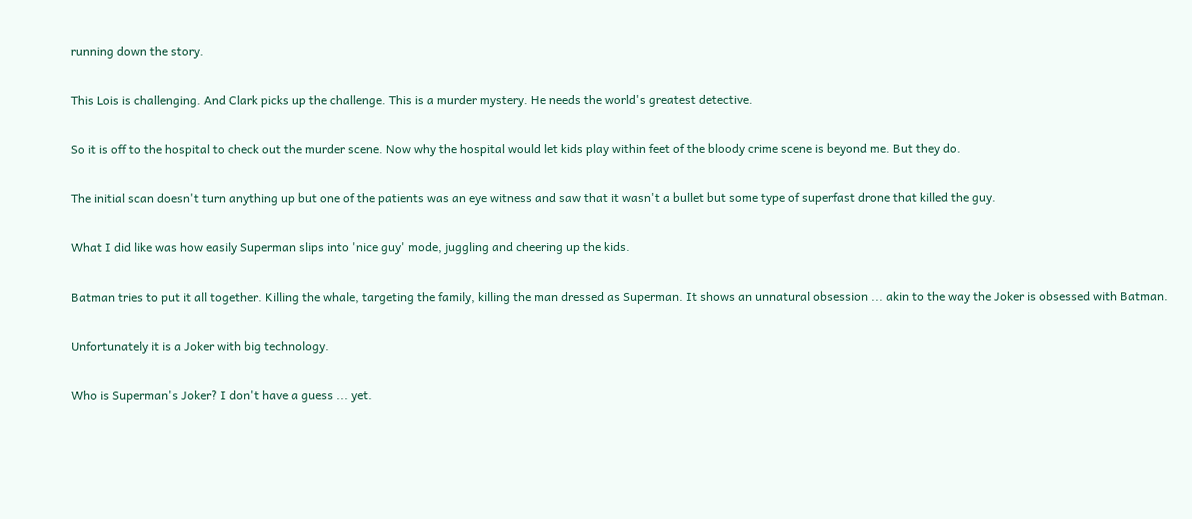running down the story.

This Lois is challenging. And Clark picks up the challenge. This is a murder mystery. He needs the world's greatest detective.

So it is off to the hospital to check out the murder scene. Now why the hospital would let kids play within feet of the bloody crime scene is beyond me. But they do.

The initial scan doesn't turn anything up but one of the patients was an eye witness and saw that it wasn't a bullet but some type of superfast drone that killed the guy.

What I did like was how easily Superman slips into 'nice guy' mode, juggling and cheering up the kids.

Batman tries to put it all together. Killing the whale, targeting the family, killing the man dressed as Superman. It shows an unnatural obsession ... akin to the way the Joker is obsessed with Batman.

Unfortunately it is a Joker with big technology.

Who is Superman's Joker? I don't have a guess ... yet.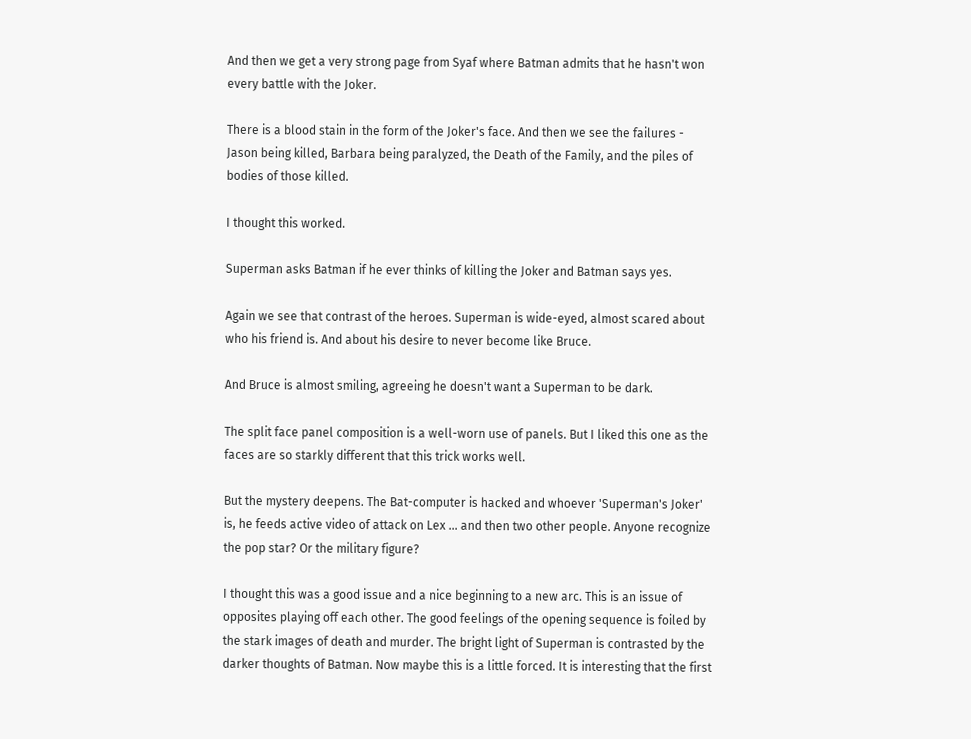And then we get a very strong page from Syaf where Batman admits that he hasn't won every battle with the Joker.

There is a blood stain in the form of the Joker's face. And then we see the failures - Jason being killed, Barbara being paralyzed, the Death of the Family, and the piles of bodies of those killed.

I thought this worked.

Superman asks Batman if he ever thinks of killing the Joker and Batman says yes.

Again we see that contrast of the heroes. Superman is wide-eyed, almost scared about who his friend is. And about his desire to never become like Bruce.

And Bruce is almost smiling, agreeing he doesn't want a Superman to be dark.

The split face panel composition is a well-worn use of panels. But I liked this one as the faces are so starkly different that this trick works well.

But the mystery deepens. The Bat-computer is hacked and whoever 'Superman's Joker' is, he feeds active video of attack on Lex ... and then two other people. Anyone recognize the pop star? Or the military figure?

I thought this was a good issue and a nice beginning to a new arc. This is an issue of opposites playing off each other. The good feelings of the opening sequence is foiled by the stark images of death and murder. The bright light of Superman is contrasted by the darker thoughts of Batman. Now maybe this is a little forced. It is interesting that the first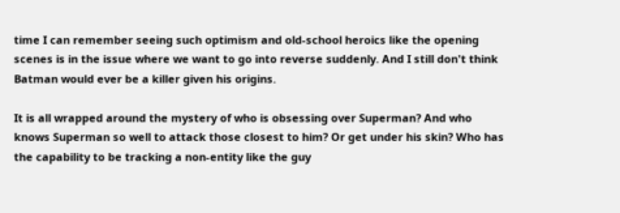time I can remember seeing such optimism and old-school heroics like the opening scenes is in the issue where we want to go into reverse suddenly. And I still don't think Batman would ever be a killer given his origins.

It is all wrapped around the mystery of who is obsessing over Superman? And who knows Superman so well to attack those closest to him? Or get under his skin? Who has the capability to be tracking a non-entity like the guy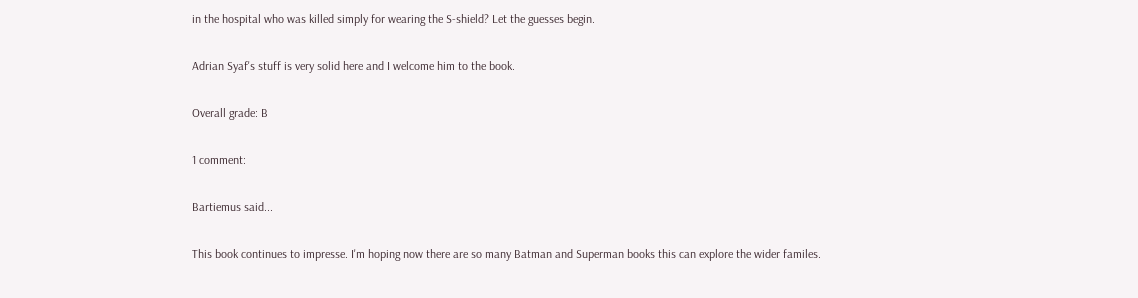in the hospital who was killed simply for wearing the S-shield? Let the guesses begin.

Adrian Syaf's stuff is very solid here and I welcome him to the book.

Overall grade: B

1 comment:

Bartiemus said...

This book continues to impresse. I'm hoping now there are so many Batman and Superman books this can explore the wider familes.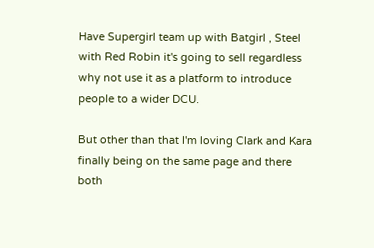Have Supergirl team up with Batgirl , Steel with Red Robin it's going to sell regardless why not use it as a platform to introduce people to a wider DCU.

But other than that I'm loving Clark and Kara finally being on the same page and there both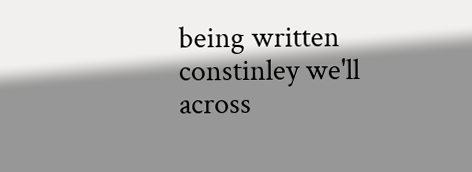being written constinley we'll across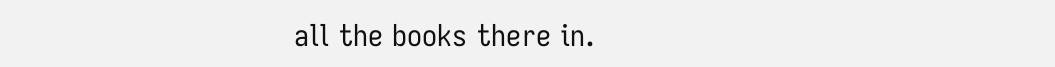all the books there in.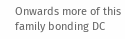Onwards more of this family bonding DC